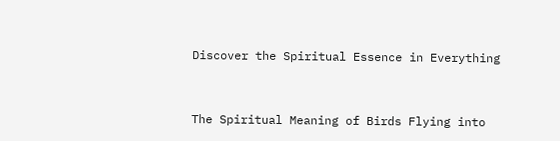Discover the Spiritual Essence in Everything


The Spiritual Meaning of Birds Flying into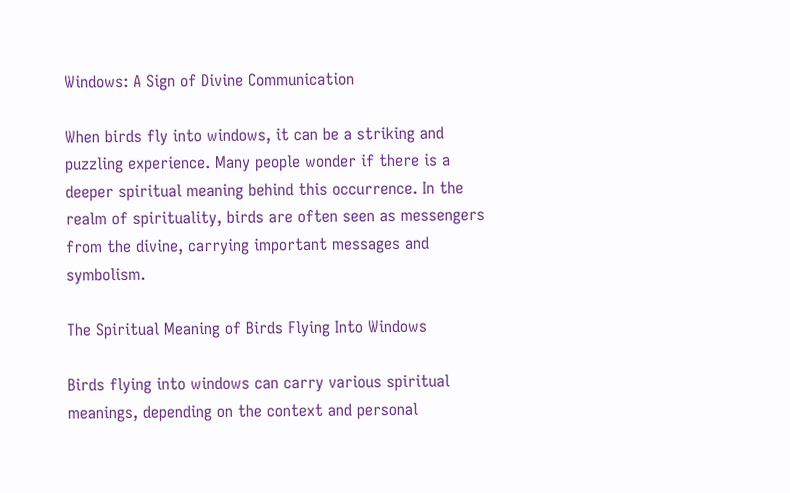Windows: A Sign of Divine Communication

When birds fly into windows, it can be a striking and puzzling experience. Many people wonder if there is a deeper spiritual meaning behind this occurrence. In the realm of spirituality, birds are often seen as messengers from the divine, carrying important messages and symbolism.

The Spiritual Meaning of Birds Flying Into Windows

Birds flying into windows can carry various spiritual meanings, depending on the context and personal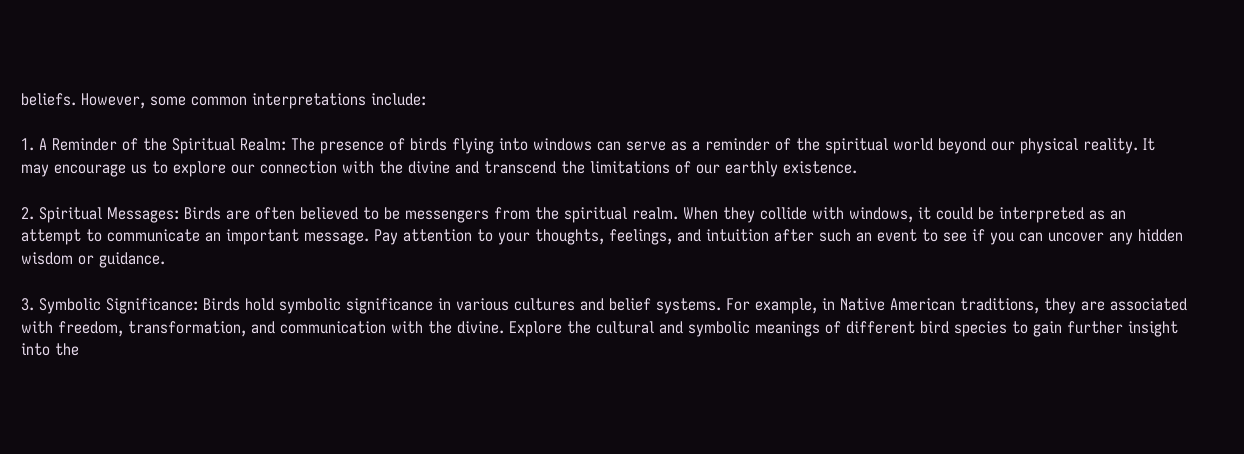beliefs. However, some common interpretations include:

1. A Reminder of the Spiritual Realm: The presence of birds flying into windows can serve as a reminder of the spiritual world beyond our physical reality. It may encourage us to explore our connection with the divine and transcend the limitations of our earthly existence.

2. Spiritual Messages: Birds are often believed to be messengers from the spiritual realm. When they collide with windows, it could be interpreted as an attempt to communicate an important message. Pay attention to your thoughts, feelings, and intuition after such an event to see if you can uncover any hidden wisdom or guidance.

3. Symbolic Significance: Birds hold symbolic significance in various cultures and belief systems. For example, in Native American traditions, they are associated with freedom, transformation, and communication with the divine. Explore the cultural and symbolic meanings of different bird species to gain further insight into the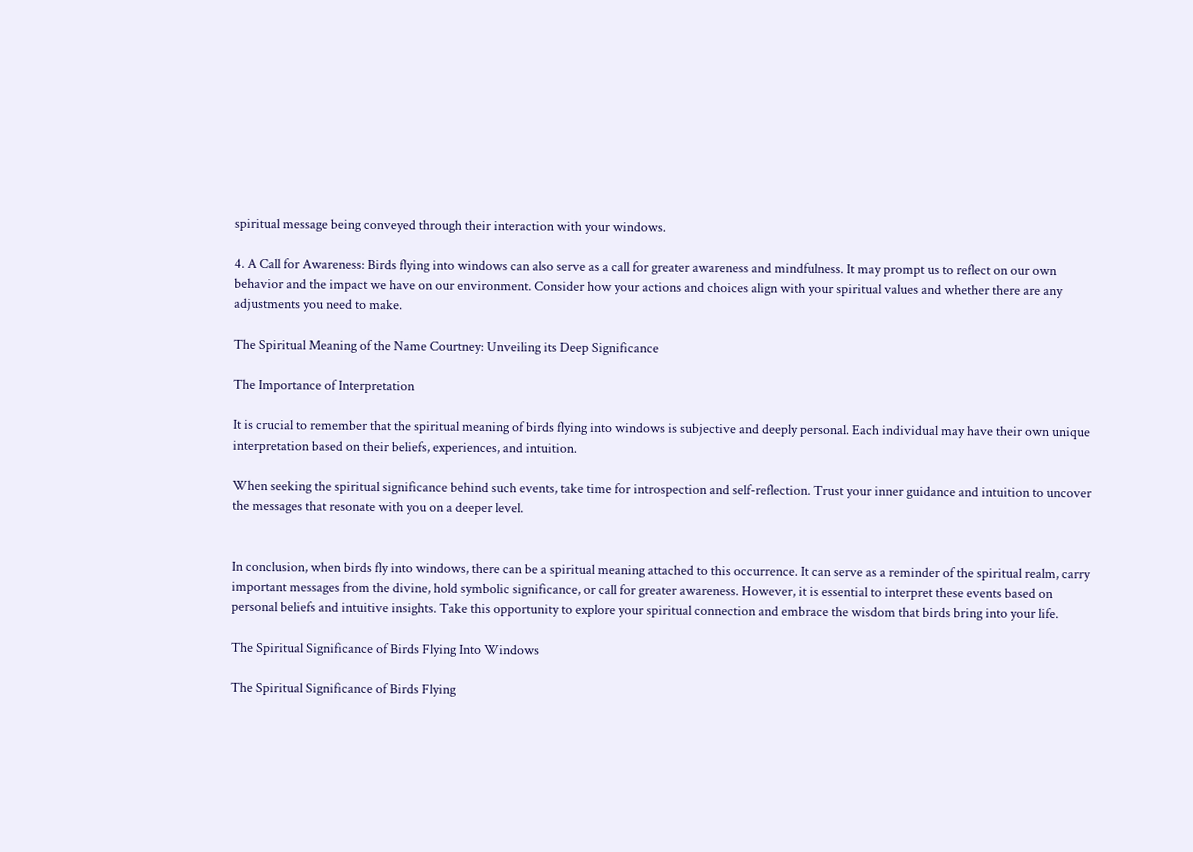spiritual message being conveyed through their interaction with your windows.

4. A Call for Awareness: Birds flying into windows can also serve as a call for greater awareness and mindfulness. It may prompt us to reflect on our own behavior and the impact we have on our environment. Consider how your actions and choices align with your spiritual values and whether there are any adjustments you need to make.

The Spiritual Meaning of the Name Courtney: Unveiling its Deep Significance

The Importance of Interpretation

It is crucial to remember that the spiritual meaning of birds flying into windows is subjective and deeply personal. Each individual may have their own unique interpretation based on their beliefs, experiences, and intuition.

When seeking the spiritual significance behind such events, take time for introspection and self-reflection. Trust your inner guidance and intuition to uncover the messages that resonate with you on a deeper level.


In conclusion, when birds fly into windows, there can be a spiritual meaning attached to this occurrence. It can serve as a reminder of the spiritual realm, carry important messages from the divine, hold symbolic significance, or call for greater awareness. However, it is essential to interpret these events based on personal beliefs and intuitive insights. Take this opportunity to explore your spiritual connection and embrace the wisdom that birds bring into your life.

The Spiritual Significance of Birds Flying Into Windows

The Spiritual Significance of Birds Flying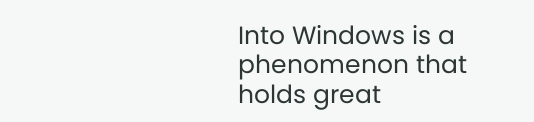Into Windows is a phenomenon that holds great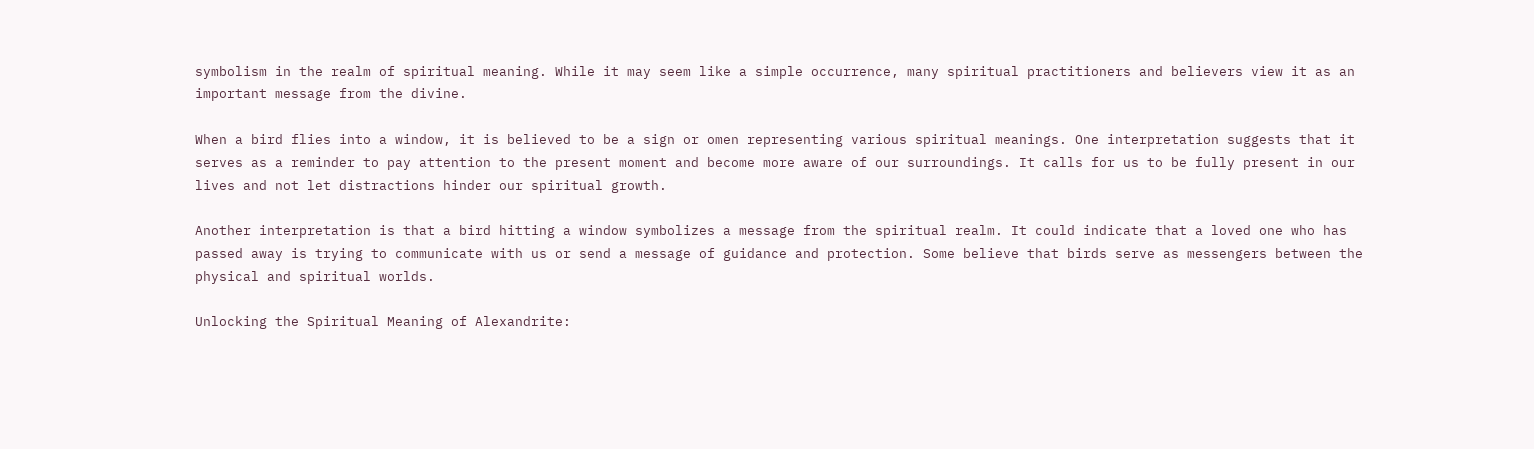symbolism in the realm of spiritual meaning. While it may seem like a simple occurrence, many spiritual practitioners and believers view it as an important message from the divine.

When a bird flies into a window, it is believed to be a sign or omen representing various spiritual meanings. One interpretation suggests that it serves as a reminder to pay attention to the present moment and become more aware of our surroundings. It calls for us to be fully present in our lives and not let distractions hinder our spiritual growth.

Another interpretation is that a bird hitting a window symbolizes a message from the spiritual realm. It could indicate that a loved one who has passed away is trying to communicate with us or send a message of guidance and protection. Some believe that birds serve as messengers between the physical and spiritual worlds.

Unlocking the Spiritual Meaning of Alexandrite: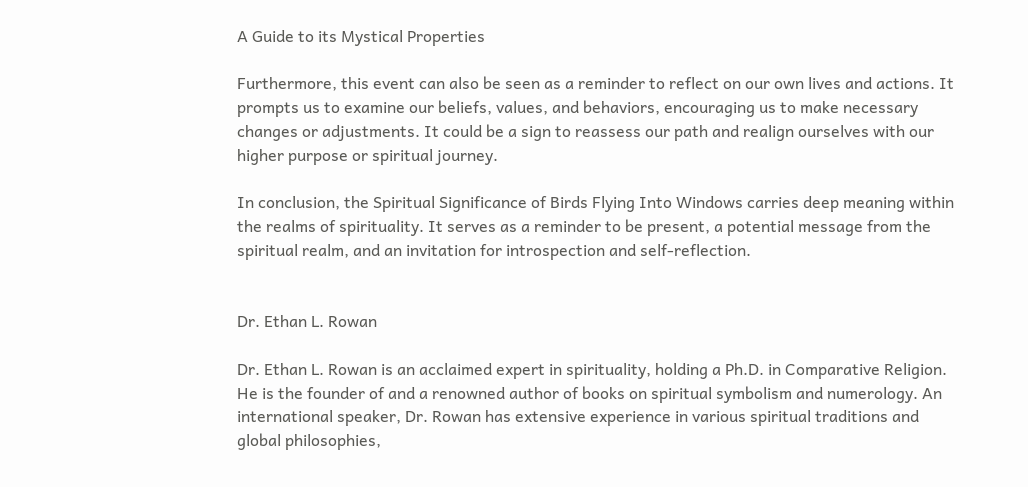A Guide to its Mystical Properties

Furthermore, this event can also be seen as a reminder to reflect on our own lives and actions. It prompts us to examine our beliefs, values, and behaviors, encouraging us to make necessary changes or adjustments. It could be a sign to reassess our path and realign ourselves with our higher purpose or spiritual journey.

In conclusion, the Spiritual Significance of Birds Flying Into Windows carries deep meaning within the realms of spirituality. It serves as a reminder to be present, a potential message from the spiritual realm, and an invitation for introspection and self-reflection.


Dr. Ethan L. Rowan

Dr. Ethan L. Rowan is an acclaimed expert in spirituality, holding a Ph.D. in Comparative Religion. He is the founder of and a renowned author of books on spiritual symbolism and numerology. An international speaker, Dr. Rowan has extensive experience in various spiritual traditions and global philosophies,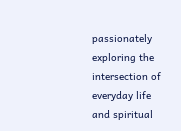passionately exploring the intersection of everyday life and spiritual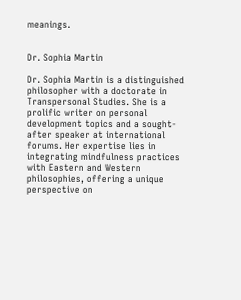meanings.


Dr. Sophia Martin

Dr. Sophia Martin is a distinguished philosopher with a doctorate in Transpersonal Studies. She is a prolific writer on personal development topics and a sought-after speaker at international forums. Her expertise lies in integrating mindfulness practices with Eastern and Western philosophies, offering a unique perspective on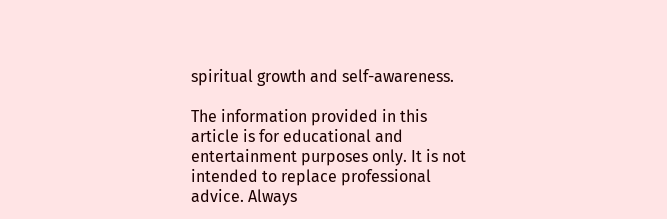spiritual growth and self-awareness.

The information provided in this article is for educational and entertainment purposes only. It is not intended to replace professional advice. Always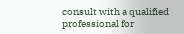consult with a qualified professional for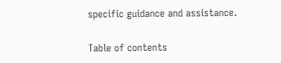specific guidance and assistance.

Table of contents